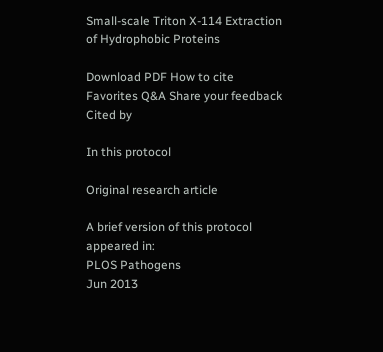Small-scale Triton X-114 Extraction of Hydrophobic Proteins

Download PDF How to cite Favorites Q&A Share your feedback Cited by

In this protocol

Original research article

A brief version of this protocol appeared in:
PLOS Pathogens
Jun 2013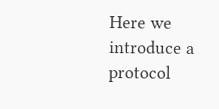Here we introduce a protocol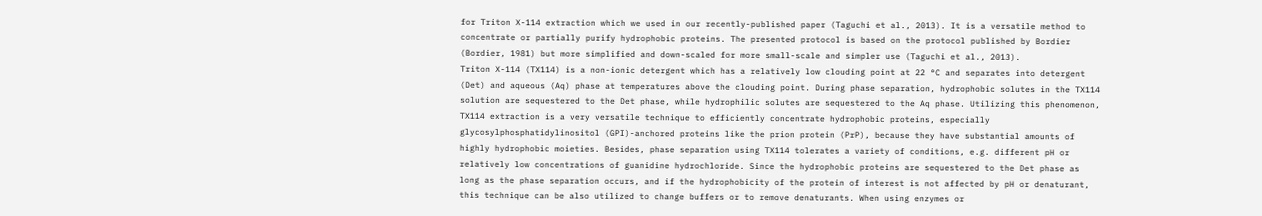for Triton X-114 extraction which we used in our recently-published paper (Taguchi et al., 2013). It is a versatile method to concentrate or partially purify hydrophobic proteins. The presented protocol is based on the protocol published by Bordier (Bordier, 1981) but more simplified and down-scaled for more small-scale and simpler use (Taguchi et al., 2013).
Triton X-114 (TX114) is a non-ionic detergent which has a relatively low clouding point at 22 °C and separates into detergent (Det) and aqueous (Aq) phase at temperatures above the clouding point. During phase separation, hydrophobic solutes in the TX114 solution are sequestered to the Det phase, while hydrophilic solutes are sequestered to the Aq phase. Utilizing this phenomenon, TX114 extraction is a very versatile technique to efficiently concentrate hydrophobic proteins, especially glycosylphosphatidylinositol (GPI)-anchored proteins like the prion protein (PrP), because they have substantial amounts of highly hydrophobic moieties. Besides, phase separation using TX114 tolerates a variety of conditions, e.g. different pH or relatively low concentrations of guanidine hydrochloride. Since the hydrophobic proteins are sequestered to the Det phase as long as the phase separation occurs, and if the hydrophobicity of the protein of interest is not affected by pH or denaturant, this technique can be also utilized to change buffers or to remove denaturants. When using enzymes or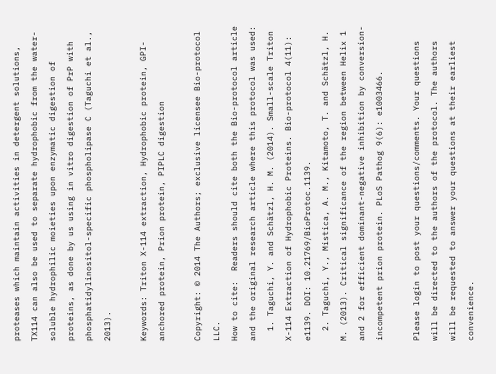proteases which maintain activities in detergent solutions, TX114 can also be used to separate hydrophobic from the water-soluble hydrophilic moieties upon enzymatic digestion of proteins, as done by us using in vitro digestion of PrP with phosphatidylinositol-specific phospholipase C (Taguchi et al., 2013).

Keywords: Triton X-114 extraction, Hydrophobic protein, GPI-anchored protein, Prion protein, PIPLC digestion

Copyright: © 2014 The Authors; exclusive licensee Bio-protocol LLC.
How to cite:  Readers should cite both the Bio-protocol article and the original research article where this protocol was used:
  1. Taguchi, Y. and Schätzl, H. M. (2014). Small-scale Triton X-114 Extraction of Hydrophobic Proteins. Bio-protocol 4(11): e1139. DOI: 10.21769/BioProtoc.1139.
  2. Taguchi, Y., Mistica, A. M., Kitamoto, T. and Schätzl, H. M. (2013). Critical significance of the region between Helix 1 and 2 for efficient dominant-negative inhibition by conversion-incompetent prion protein. PLoS Pathog 9(6): e1003466.

Please login to post your questions/comments. Your questions will be directed to the authors of the protocol. The authors will be requested to answer your questions at their earliest convenience.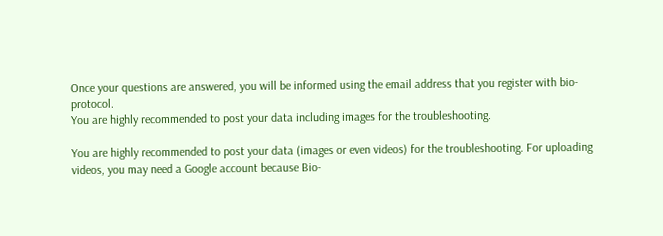Once your questions are answered, you will be informed using the email address that you register with bio-protocol.
You are highly recommended to post your data including images for the troubleshooting.

You are highly recommended to post your data (images or even videos) for the troubleshooting. For uploading videos, you may need a Google account because Bio-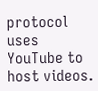protocol uses YouTube to host videos.